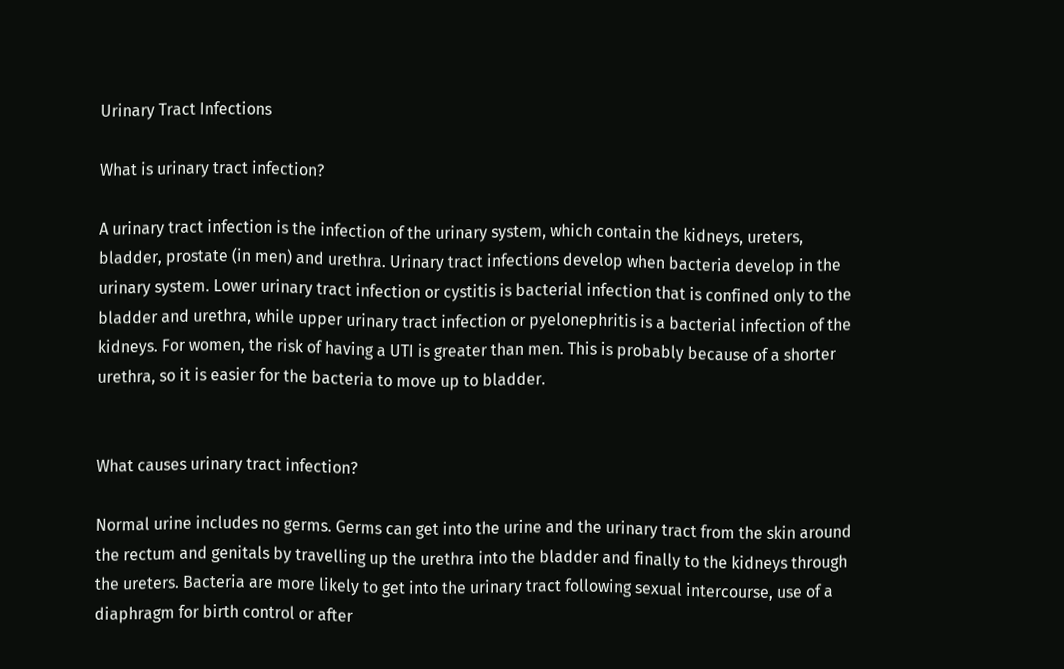Urinary Tract Infections

What is urinary tract infection?

A urinary tract infection is the infection of the urinary system, which contain the kidneys, ureters, bladder, prostate (in men) and urethra. Urinary tract infections develop when bacteria develop in the urinary system. Lower urinary tract infection or cystitis is bacterial infection that is confined only to the bladder and urethra, while upper urinary tract infection or pyelonephritis is a bacterial infection of the kidneys. For women, the risk of having a UTI is greater than men. This is probably because of a shorter urethra, so it is easier for the bacteria to move up to bladder.


What causes urinary tract infection?

Normal urine includes no germs. Germs can get into the urine and the urinary tract from the skin around the rectum and genitals by travelling up the urethra into the bladder and finally to the kidneys through the ureters. Bacteria are more likely to get into the urinary tract following sexual intercourse, use of a diaphragm for birth control or after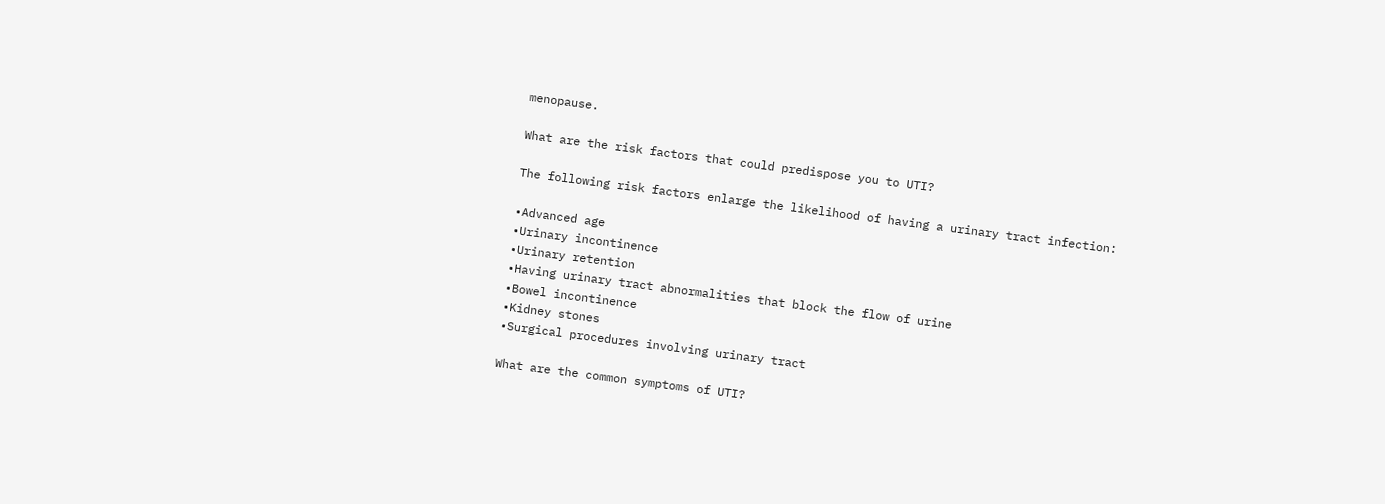menopause.

What are the risk factors that could predispose you to UTI?

The following risk factors enlarge the likelihood of having a urinary tract infection:

•Advanced age
•Urinary incontinence
•Urinary retention
•Having urinary tract abnormalities that block the flow of urine
•Bowel incontinence
•Kidney stones
•Surgical procedures involving urinary tract

What are the common symptoms of UTI?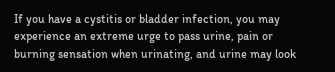If you have a cystitis or bladder infection, you may experience an extreme urge to pass urine, pain or burning sensation when urinating, and urine may look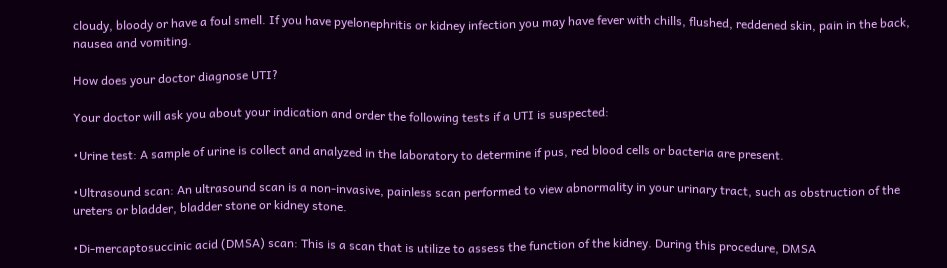cloudy, bloody or have a foul smell. If you have pyelonephritis or kidney infection you may have fever with chills, flushed, reddened skin, pain in the back, nausea and vomiting.

How does your doctor diagnose UTI?

Your doctor will ask you about your indication and order the following tests if a UTI is suspected:

•Urine test: A sample of urine is collect and analyzed in the laboratory to determine if pus, red blood cells or bacteria are present.

•Ultrasound scan: An ultrasound scan is a non-invasive, painless scan performed to view abnormality in your urinary tract, such as obstruction of the ureters or bladder, bladder stone or kidney stone.

•Di-mercaptosuccinic acid (DMSA) scan: This is a scan that is utilize to assess the function of the kidney. During this procedure, DMSA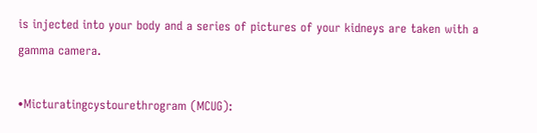is injected into your body and a series of pictures of your kidneys are taken with a gamma camera.

•Micturatingcystourethrogram (MCUG):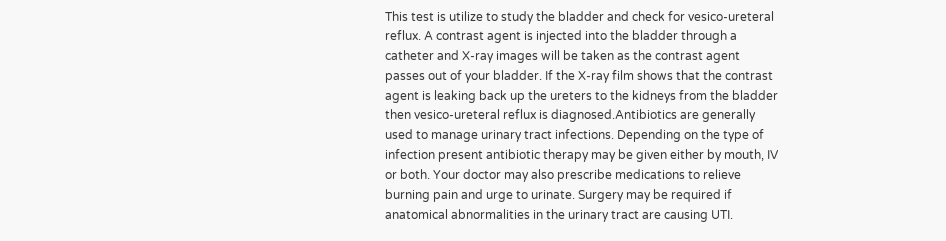This test is utilize to study the bladder and check for vesico-ureteral reflux. A contrast agent is injected into the bladder through a catheter and X-ray images will be taken as the contrast agent passes out of your bladder. If the X-ray film shows that the contrast agent is leaking back up the ureters to the kidneys from the bladder then vesico-ureteral reflux is diagnosed.Antibiotics are generally used to manage urinary tract infections. Depending on the type of infection present antibiotic therapy may be given either by mouth, IV or both. Your doctor may also prescribe medications to relieve burning pain and urge to urinate. Surgery may be required if anatomical abnormalities in the urinary tract are causing UTI.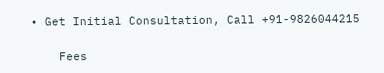• Get Initial Consultation, Call +91-9826044215

    Fees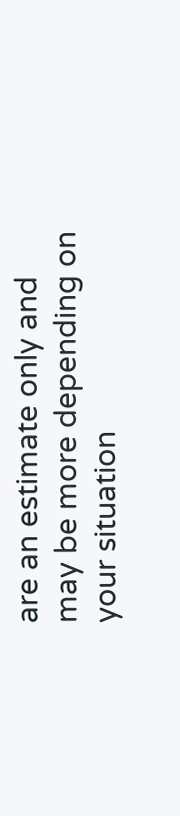are an estimate only and may be more depending on your situation